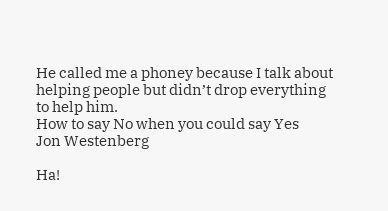He called me a phoney because I talk about helping people but didn’t drop everything to help him.
How to say No when you could say Yes
Jon Westenberg

Ha!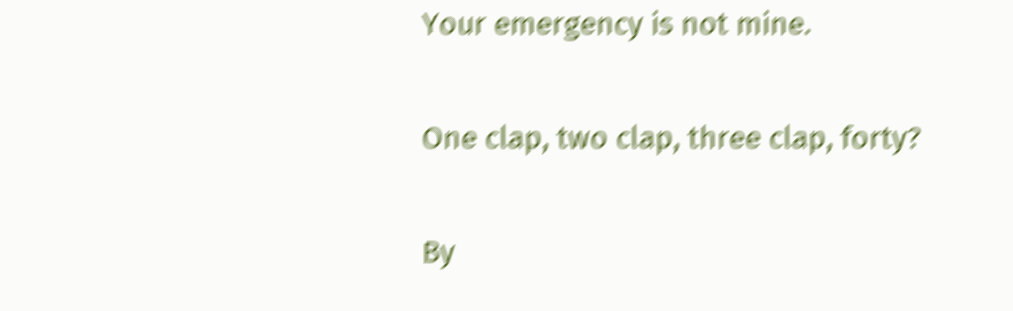Your emergency is not mine.

One clap, two clap, three clap, forty?

By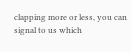clapping more or less, you can signal to us which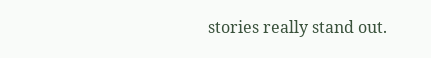stories really stand out.